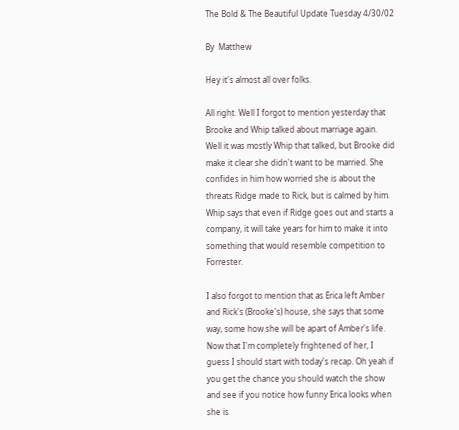The Bold & The Beautiful Update Tuesday 4/30/02

By  Matthew

Hey it's almost all over folks.

All right. Well I forgot to mention yesterday that Brooke and Whip talked about marriage again. Well it was mostly Whip that talked, but Brooke did make it clear she didn't want to be married. She confides in him how worried she is about the threats Ridge made to Rick, but is calmed by him. Whip says that even if Ridge goes out and starts a company, it will take years for him to make it into something that would resemble competition to Forrester.

I also forgot to mention that as Erica left Amber and Rick's (Brooke's) house, she says that some way, some how she will be apart of Amber's life. Now that I'm completely frightened of her, I guess I should start with today's recap. Oh yeah if you get the chance you should watch the show and see if you notice how funny Erica looks when she is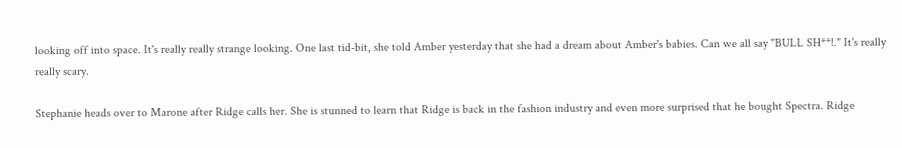looking off into space. It's really really strange looking. One last tid-bit, she told Amber yesterday that she had a dream about Amber's babies. Can we all say "BULL SH**!." It's really really scary.

Stephanie heads over to Marone after Ridge calls her. She is stunned to learn that Ridge is back in the fashion industry and even more surprised that he bought Spectra. Ridge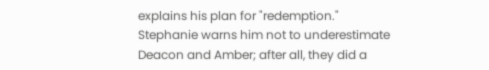explains his plan for "redemption." Stephanie warns him not to underestimate Deacon and Amber; after all, they did a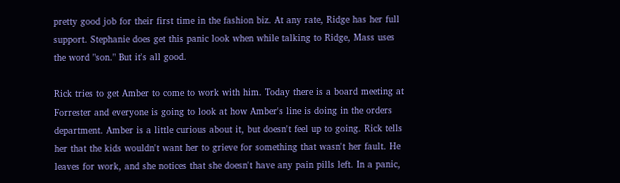pretty good job for their first time in the fashion biz. At any rate, Ridge has her full support. Stephanie does get this panic look when while talking to Ridge, Mass uses the word "son." But it's all good.

Rick tries to get Amber to come to work with him. Today there is a board meeting at Forrester and everyone is going to look at how Amber's line is doing in the orders department. Amber is a little curious about it, but doesn't feel up to going. Rick tells her that the kids wouldn't want her to grieve for something that wasn't her fault. He leaves for work, and she notices that she doesn't have any pain pills left. In a panic,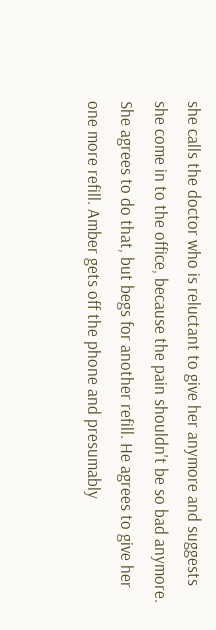she calls the doctor who is reluctant to give her anymore and suggests she come in to the office, because the pain shouldn't be so bad anymore. She agrees to do that, but begs for another refill. He agrees to give her one more refill. Amber gets off the phone and presumably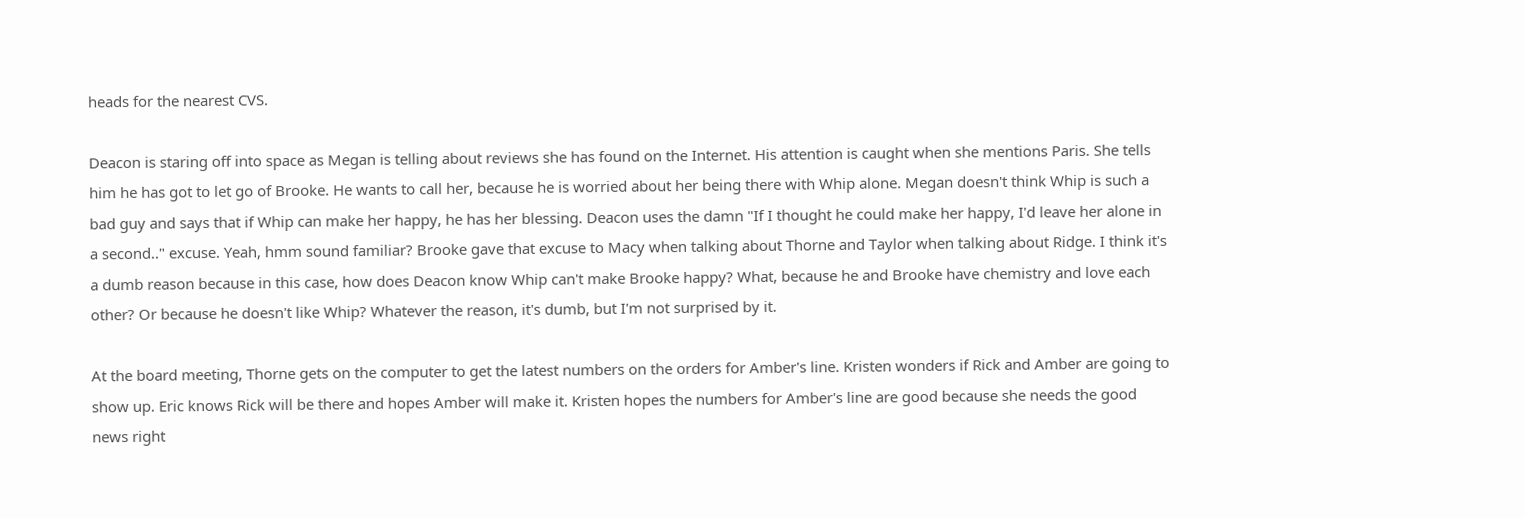heads for the nearest CVS.

Deacon is staring off into space as Megan is telling about reviews she has found on the Internet. His attention is caught when she mentions Paris. She tells him he has got to let go of Brooke. He wants to call her, because he is worried about her being there with Whip alone. Megan doesn't think Whip is such a bad guy and says that if Whip can make her happy, he has her blessing. Deacon uses the damn "If I thought he could make her happy, I'd leave her alone in a second.." excuse. Yeah, hmm sound familiar? Brooke gave that excuse to Macy when talking about Thorne and Taylor when talking about Ridge. I think it's a dumb reason because in this case, how does Deacon know Whip can't make Brooke happy? What, because he and Brooke have chemistry and love each other? Or because he doesn't like Whip? Whatever the reason, it's dumb, but I'm not surprised by it.

At the board meeting, Thorne gets on the computer to get the latest numbers on the orders for Amber's line. Kristen wonders if Rick and Amber are going to show up. Eric knows Rick will be there and hopes Amber will make it. Kristen hopes the numbers for Amber's line are good because she needs the good news right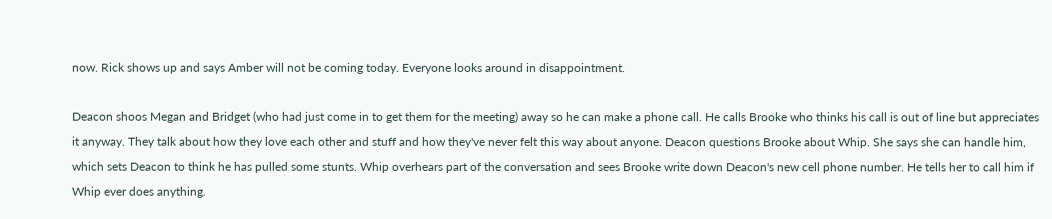now. Rick shows up and says Amber will not be coming today. Everyone looks around in disappointment.

Deacon shoos Megan and Bridget (who had just come in to get them for the meeting) away so he can make a phone call. He calls Brooke who thinks his call is out of line but appreciates it anyway. They talk about how they love each other and stuff and how they've never felt this way about anyone. Deacon questions Brooke about Whip. She says she can handle him, which sets Deacon to think he has pulled some stunts. Whip overhears part of the conversation and sees Brooke write down Deacon's new cell phone number. He tells her to call him if Whip ever does anything.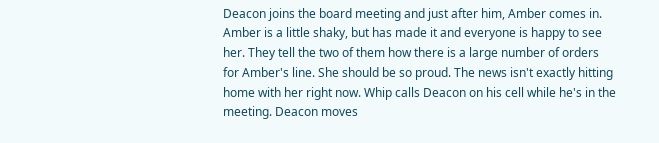Deacon joins the board meeting and just after him, Amber comes in. Amber is a little shaky, but has made it and everyone is happy to see her. They tell the two of them how there is a large number of orders for Amber's line. She should be so proud. The news isn't exactly hitting home with her right now. Whip calls Deacon on his cell while he's in the meeting. Deacon moves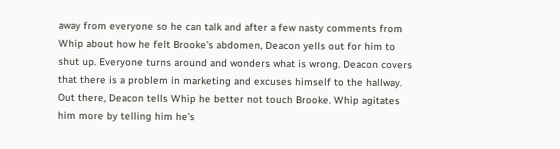away from everyone so he can talk and after a few nasty comments from Whip about how he felt Brooke's abdomen, Deacon yells out for him to shut up. Everyone turns around and wonders what is wrong. Deacon covers that there is a problem in marketing and excuses himself to the hallway. Out there, Deacon tells Whip he better not touch Brooke. Whip agitates him more by telling him he's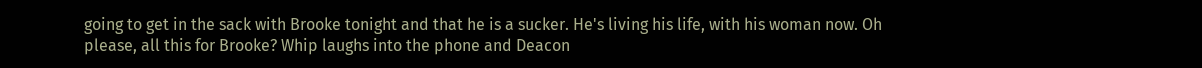going to get in the sack with Brooke tonight and that he is a sucker. He's living his life, with his woman now. Oh please, all this for Brooke? Whip laughs into the phone and Deacon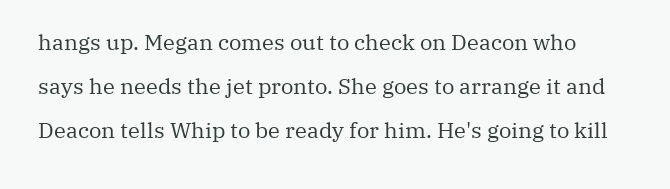hangs up. Megan comes out to check on Deacon who says he needs the jet pronto. She goes to arrange it and Deacon tells Whip to be ready for him. He's going to kill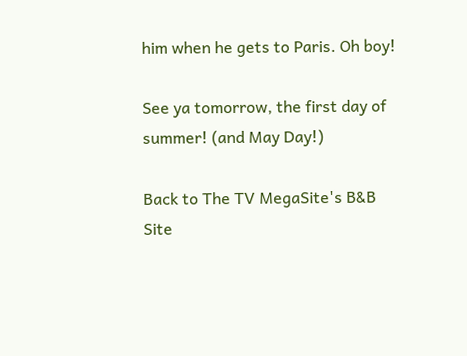him when he gets to Paris. Oh boy!

See ya tomorrow, the first day of summer! (and May Day!)

Back to The TV MegaSite's B&B Site